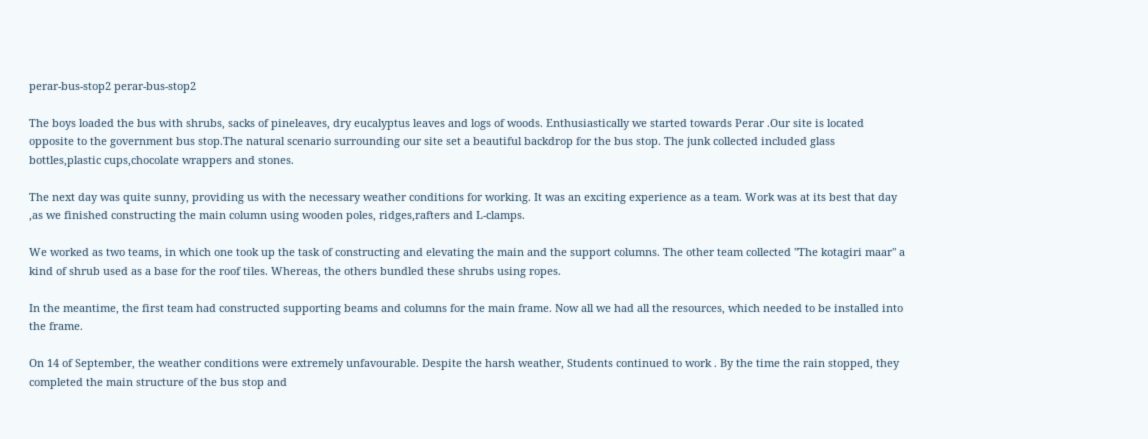perar-bus-stop2 perar-bus-stop2

The boys loaded the bus with shrubs, sacks of pineleaves, dry eucalyptus leaves and logs of woods. Enthusiastically we started towards Perar .Our site is located opposite to the government bus stop.The natural scenario surrounding our site set a beautiful backdrop for the bus stop. The junk collected included glass bottles,plastic cups,chocolate wrappers and stones.

The next day was quite sunny, providing us with the necessary weather conditions for working. It was an exciting experience as a team. Work was at its best that day ,as we finished constructing the main column using wooden poles, ridges,rafters and L-clamps.

We worked as two teams, in which one took up the task of constructing and elevating the main and the support columns. The other team collected "The kotagiri maar" a kind of shrub used as a base for the roof tiles. Whereas, the others bundled these shrubs using ropes.

In the meantime, the first team had constructed supporting beams and columns for the main frame. Now all we had all the resources, which needed to be installed into the frame.

On 14 of September, the weather conditions were extremely unfavourable. Despite the harsh weather, Students continued to work . By the time the rain stopped, they completed the main structure of the bus stop and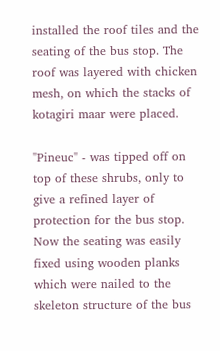installed the roof tiles and the seating of the bus stop. The roof was layered with chicken mesh, on which the stacks of kotagiri maar were placed.

"Pineuc" - was tipped off on top of these shrubs, only to give a refined layer of protection for the bus stop. Now the seating was easily fixed using wooden planks which were nailed to the skeleton structure of the bus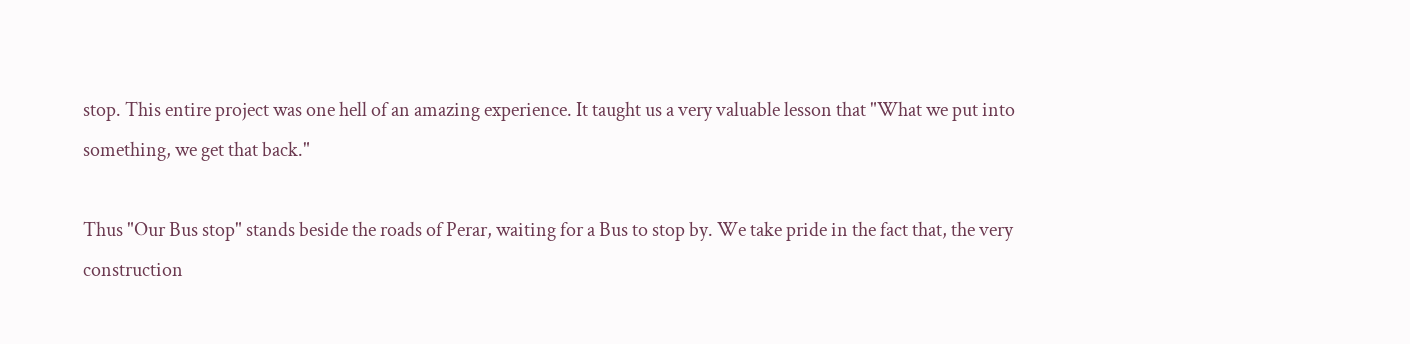stop. This entire project was one hell of an amazing experience. It taught us a very valuable lesson that "What we put into something, we get that back."

Thus "Our Bus stop" stands beside the roads of Perar, waiting for a Bus to stop by. We take pride in the fact that, the very construction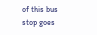of this bus stop goes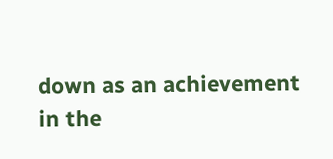down as an achievement in the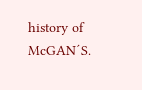history of McGAN´S.